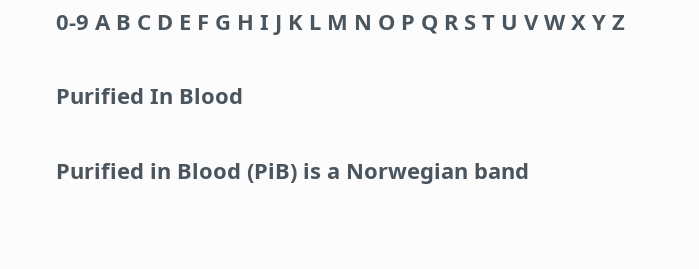0-9 A B C D E F G H I J K L M N O P Q R S T U V W X Y Z

Purified In Blood

Purified in Blood (PiB) is a Norwegian band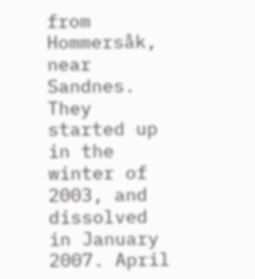from Hommersåk, near Sandnes. They started up in the winter of 2003, and dissolved in January 2007. April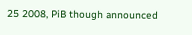25 2008, PiB though announced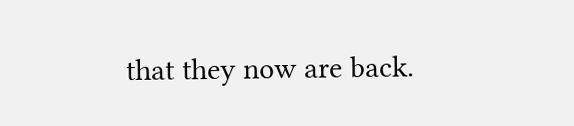that they now are back.